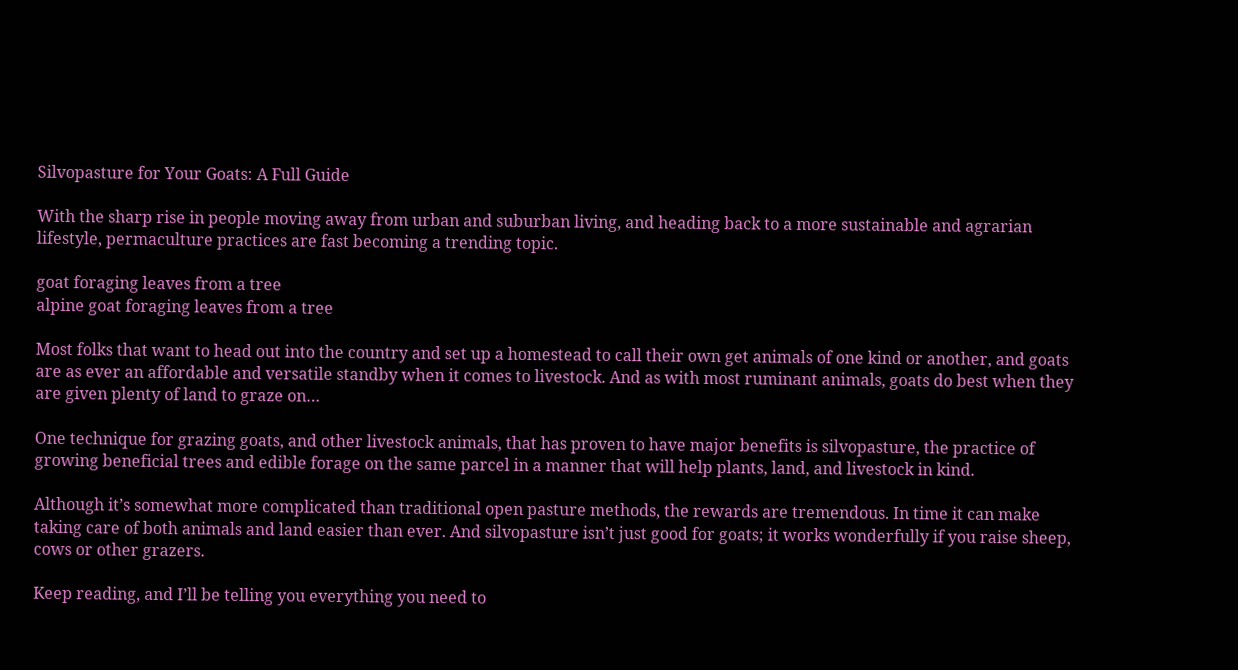Silvopasture for Your Goats: A Full Guide

With the sharp rise in people moving away from urban and suburban living, and heading back to a more sustainable and agrarian lifestyle, permaculture practices are fast becoming a trending topic.

goat foraging leaves from a tree
alpine goat foraging leaves from a tree

Most folks that want to head out into the country and set up a homestead to call their own get animals of one kind or another, and goats are as ever an affordable and versatile standby when it comes to livestock. And as with most ruminant animals, goats do best when they are given plenty of land to graze on…

One technique for grazing goats, and other livestock animals, that has proven to have major benefits is silvopasture, the practice of growing beneficial trees and edible forage on the same parcel in a manner that will help plants, land, and livestock in kind.

Although it’s somewhat more complicated than traditional open pasture methods, the rewards are tremendous. In time it can make taking care of both animals and land easier than ever. And silvopasture isn’t just good for goats; it works wonderfully if you raise sheep, cows or other grazers.

Keep reading, and I’ll be telling you everything you need to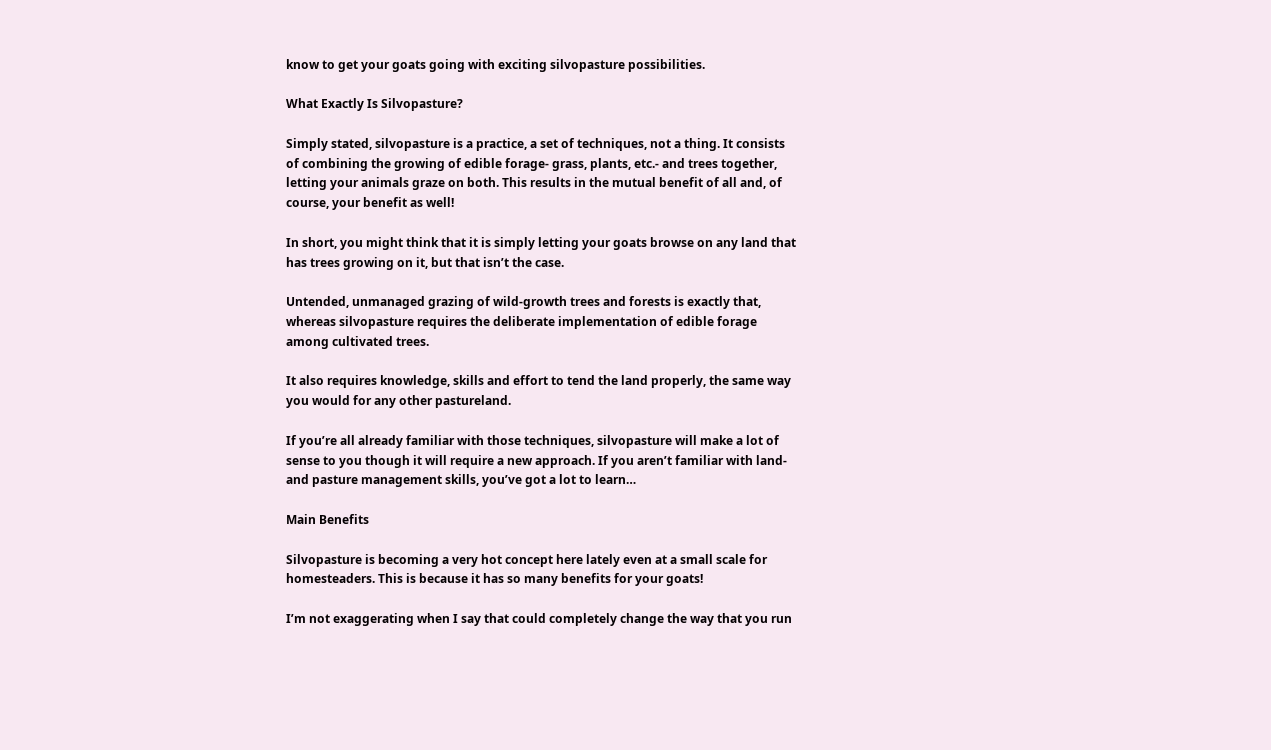know to get your goats going with exciting silvopasture possibilities.

What Exactly Is Silvopasture?

Simply stated, silvopasture is a practice, a set of techniques, not a thing. It consists of combining the growing of edible forage- grass, plants, etc.- and trees together, letting your animals graze on both. This results in the mutual benefit of all and, of course, your benefit as well!

In short, you might think that it is simply letting your goats browse on any land that has trees growing on it, but that isn’t the case.

Untended, unmanaged grazing of wild-growth trees and forests is exactly that, whereas silvopasture requires the deliberate implementation of edible forage among cultivated trees.

It also requires knowledge, skills and effort to tend the land properly, the same way you would for any other pastureland.

If you’re all already familiar with those techniques, silvopasture will make a lot of sense to you though it will require a new approach. If you aren’t familiar with land- and pasture management skills, you’ve got a lot to learn…

Main Benefits

Silvopasture is becoming a very hot concept here lately even at a small scale for homesteaders. This is because it has so many benefits for your goats!

I’m not exaggerating when I say that could completely change the way that you run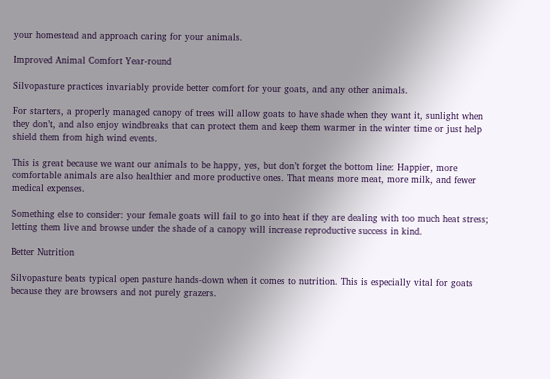your homestead and approach caring for your animals.

Improved Animal Comfort Year-round

Silvopasture practices invariably provide better comfort for your goats, and any other animals.

For starters, a properly managed canopy of trees will allow goats to have shade when they want it, sunlight when they don’t, and also enjoy windbreaks that can protect them and keep them warmer in the winter time or just help shield them from high wind events.

This is great because we want our animals to be happy, yes, but don’t forget the bottom line: Happier, more comfortable animals are also healthier and more productive ones. That means more meat, more milk, and fewer medical expenses.

Something else to consider: your female goats will fail to go into heat if they are dealing with too much heat stress; letting them live and browse under the shade of a canopy will increase reproductive success in kind.

Better Nutrition

Silvopasture beats typical open pasture hands-down when it comes to nutrition. This is especially vital for goats because they are browsers and not purely grazers.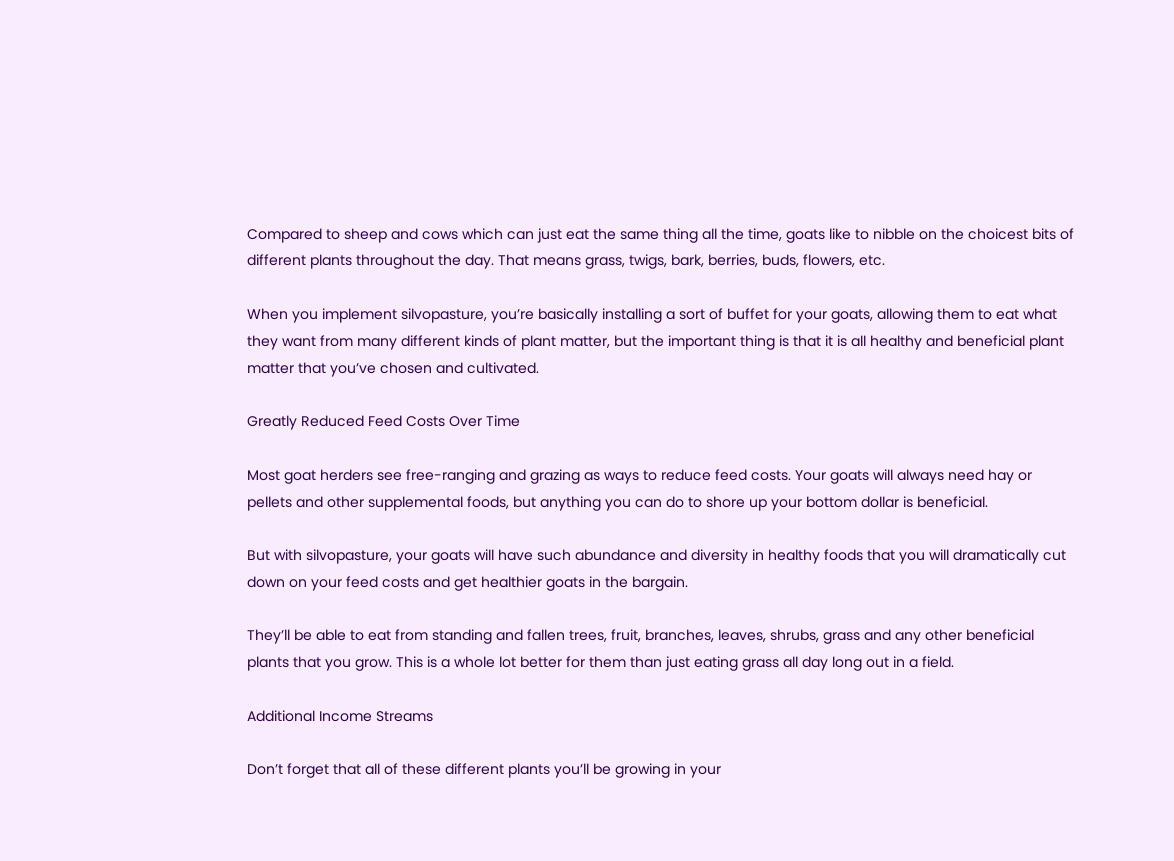Compared to sheep and cows which can just eat the same thing all the time, goats like to nibble on the choicest bits of different plants throughout the day. That means grass, twigs, bark, berries, buds, flowers, etc.

When you implement silvopasture, you’re basically installing a sort of buffet for your goats, allowing them to eat what they want from many different kinds of plant matter, but the important thing is that it is all healthy and beneficial plant matter that you’ve chosen and cultivated.

Greatly Reduced Feed Costs Over Time

Most goat herders see free-ranging and grazing as ways to reduce feed costs. Your goats will always need hay or pellets and other supplemental foods, but anything you can do to shore up your bottom dollar is beneficial.

But with silvopasture, your goats will have such abundance and diversity in healthy foods that you will dramatically cut down on your feed costs and get healthier goats in the bargain.

They’ll be able to eat from standing and fallen trees, fruit, branches, leaves, shrubs, grass and any other beneficial plants that you grow. This is a whole lot better for them than just eating grass all day long out in a field.

Additional Income Streams

Don’t forget that all of these different plants you’ll be growing in your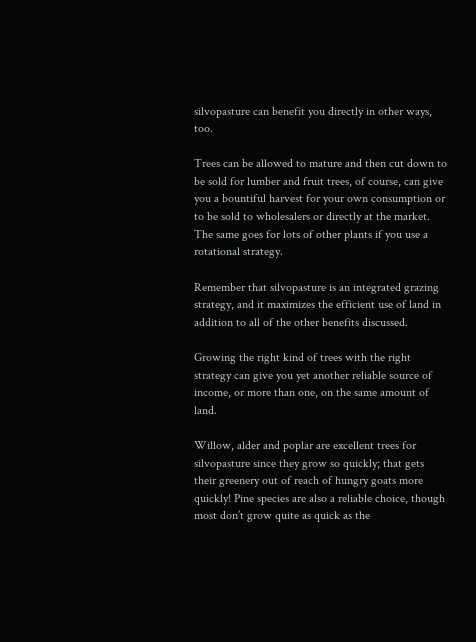silvopasture can benefit you directly in other ways, too.

Trees can be allowed to mature and then cut down to be sold for lumber and fruit trees, of course, can give you a bountiful harvest for your own consumption or to be sold to wholesalers or directly at the market. The same goes for lots of other plants if you use a rotational strategy.

Remember that silvopasture is an integrated grazing strategy, and it maximizes the efficient use of land in addition to all of the other benefits discussed.

Growing the right kind of trees with the right strategy can give you yet another reliable source of income, or more than one, on the same amount of land.

Willow, alder and poplar are excellent trees for silvopasture since they grow so quickly; that gets their greenery out of reach of hungry goats more quickly! Pine species are also a reliable choice, though most don’t grow quite as quick as the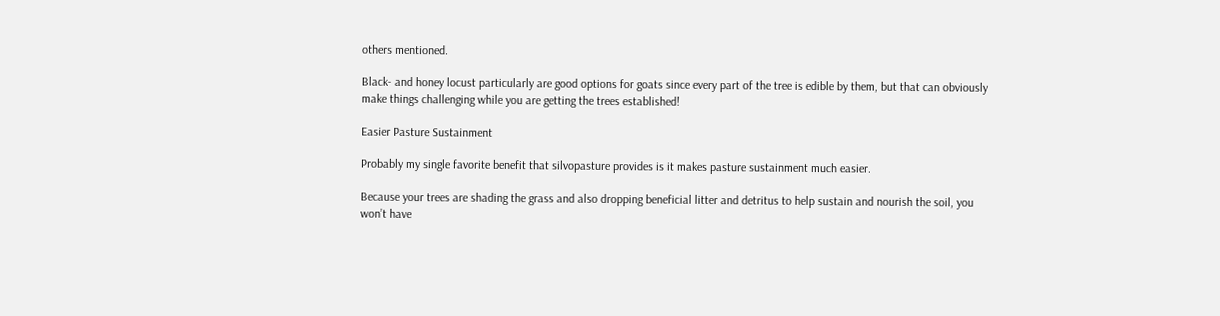others mentioned.

Black- and honey locust particularly are good options for goats since every part of the tree is edible by them, but that can obviously make things challenging while you are getting the trees established!

Easier Pasture Sustainment

Probably my single favorite benefit that silvopasture provides is it makes pasture sustainment much easier.

Because your trees are shading the grass and also dropping beneficial litter and detritus to help sustain and nourish the soil, you won’t have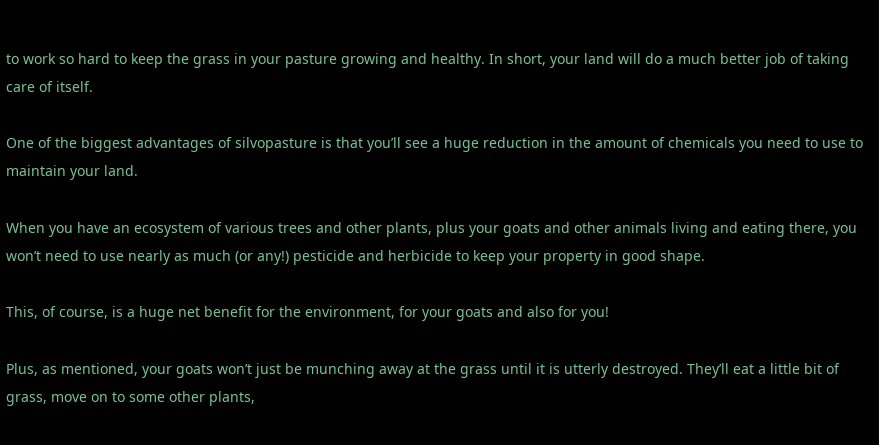to work so hard to keep the grass in your pasture growing and healthy. In short, your land will do a much better job of taking care of itself.

One of the biggest advantages of silvopasture is that you’ll see a huge reduction in the amount of chemicals you need to use to maintain your land.

When you have an ecosystem of various trees and other plants, plus your goats and other animals living and eating there, you won’t need to use nearly as much (or any!) pesticide and herbicide to keep your property in good shape.

This, of course, is a huge net benefit for the environment, for your goats and also for you!

Plus, as mentioned, your goats won’t just be munching away at the grass until it is utterly destroyed. They’ll eat a little bit of grass, move on to some other plants,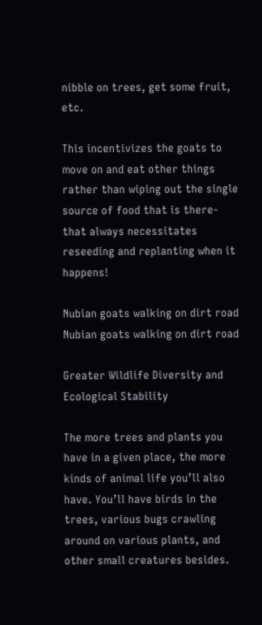nibble on trees, get some fruit, etc.

This incentivizes the goats to move on and eat other things rather than wiping out the single source of food that is there- that always necessitates reseeding and replanting when it happens!

Nubian goats walking on dirt road
Nubian goats walking on dirt road

Greater Wildlife Diversity and Ecological Stability

The more trees and plants you have in a given place, the more kinds of animal life you’ll also have. You’ll have birds in the trees, various bugs crawling around on various plants, and other small creatures besides.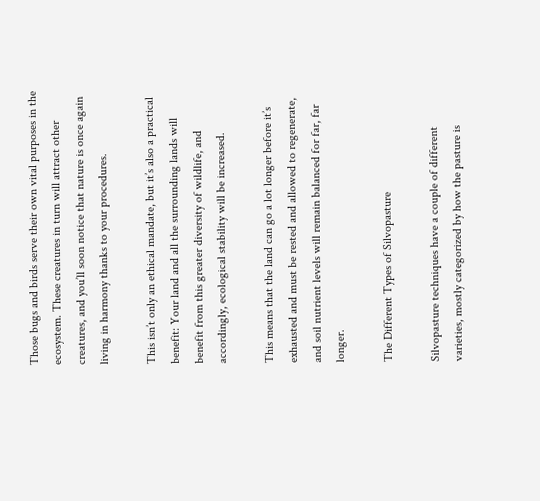Those bugs and birds serve their own vital purposes in the ecosystem. These creatures in turn will attract other creatures, and you’ll soon notice that nature is once again living in harmony thanks to your procedures.

This isn’t only an ethical mandate, but it’s also a practical benefit: Your land and all the surrounding lands will benefit from this greater diversity of wildlife, and accordingly, ecological stability will be increased.

This means that the land can go a lot longer before it’s exhausted and must be rested and allowed to regenerate, and soil nutrient levels will remain balanced for far, far longer.

The Different Types of Silvopasture

Silvopasture techniques have a couple of different varieties, mostly categorized by how the pasture is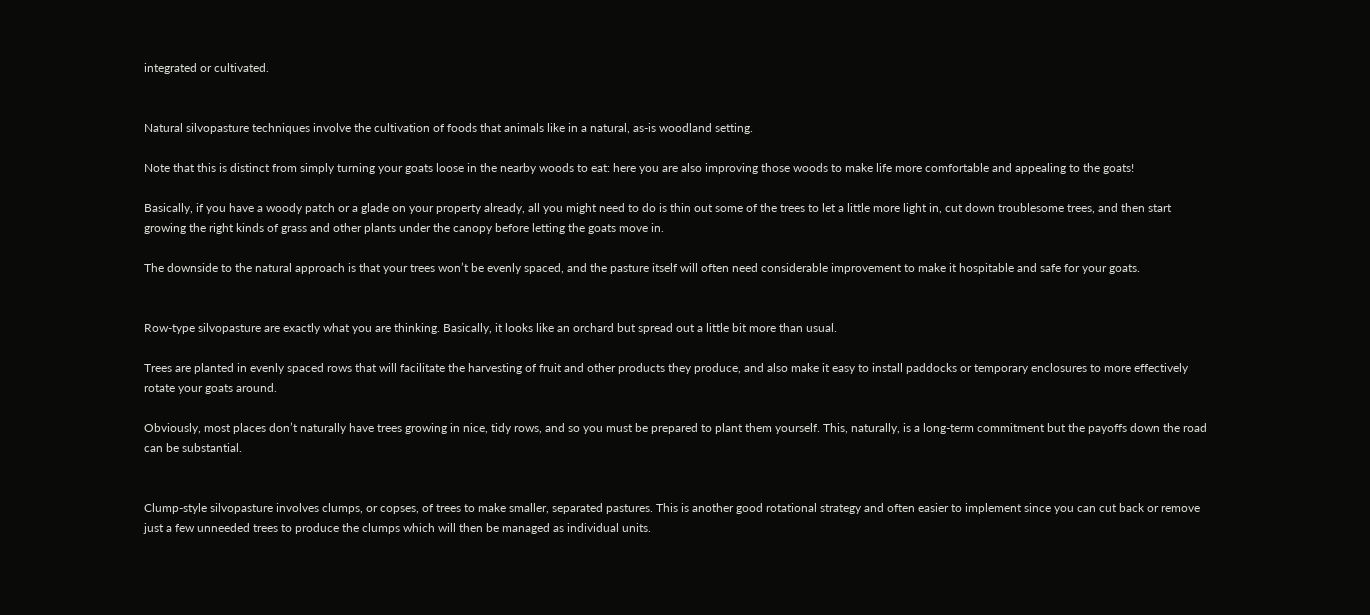integrated or cultivated.


Natural silvopasture techniques involve the cultivation of foods that animals like in a natural, as-is woodland setting.

Note that this is distinct from simply turning your goats loose in the nearby woods to eat: here you are also improving those woods to make life more comfortable and appealing to the goats!

Basically, if you have a woody patch or a glade on your property already, all you might need to do is thin out some of the trees to let a little more light in, cut down troublesome trees, and then start growing the right kinds of grass and other plants under the canopy before letting the goats move in.

The downside to the natural approach is that your trees won’t be evenly spaced, and the pasture itself will often need considerable improvement to make it hospitable and safe for your goats.


Row-type silvopasture are exactly what you are thinking. Basically, it looks like an orchard but spread out a little bit more than usual.

Trees are planted in evenly spaced rows that will facilitate the harvesting of fruit and other products they produce, and also make it easy to install paddocks or temporary enclosures to more effectively rotate your goats around.

Obviously, most places don’t naturally have trees growing in nice, tidy rows, and so you must be prepared to plant them yourself. This, naturally, is a long-term commitment but the payoffs down the road can be substantial.


Clump-style silvopasture involves clumps, or copses, of trees to make smaller, separated pastures. This is another good rotational strategy and often easier to implement since you can cut back or remove just a few unneeded trees to produce the clumps which will then be managed as individual units.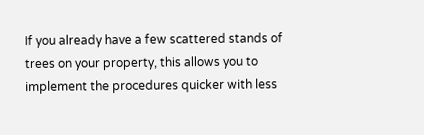If you already have a few scattered stands of trees on your property, this allows you to implement the procedures quicker with less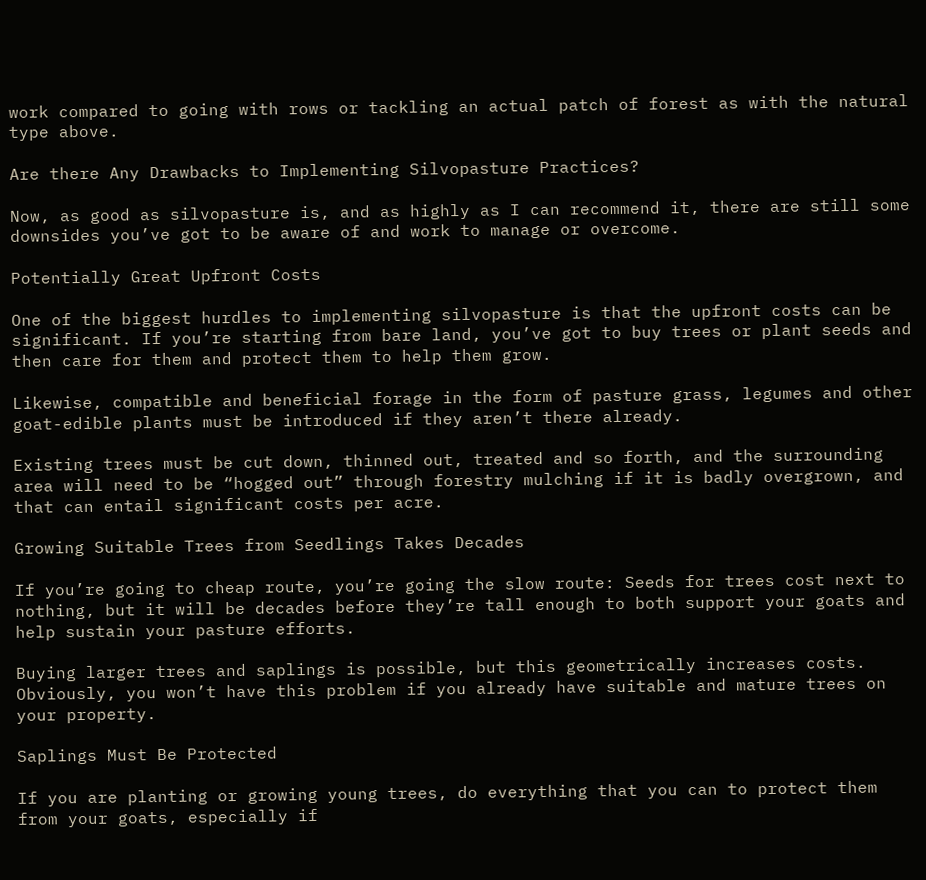work compared to going with rows or tackling an actual patch of forest as with the natural type above.

Are there Any Drawbacks to Implementing Silvopasture Practices?

Now, as good as silvopasture is, and as highly as I can recommend it, there are still some downsides you’ve got to be aware of and work to manage or overcome.

Potentially Great Upfront Costs

One of the biggest hurdles to implementing silvopasture is that the upfront costs can be significant. If you’re starting from bare land, you’ve got to buy trees or plant seeds and then care for them and protect them to help them grow.

Likewise, compatible and beneficial forage in the form of pasture grass, legumes and other goat-edible plants must be introduced if they aren’t there already.

Existing trees must be cut down, thinned out, treated and so forth, and the surrounding area will need to be “hogged out” through forestry mulching if it is badly overgrown, and that can entail significant costs per acre.

Growing Suitable Trees from Seedlings Takes Decades

If you’re going to cheap route, you’re going the slow route: Seeds for trees cost next to nothing, but it will be decades before they’re tall enough to both support your goats and help sustain your pasture efforts.

Buying larger trees and saplings is possible, but this geometrically increases costs. Obviously, you won’t have this problem if you already have suitable and mature trees on your property.

Saplings Must Be Protected

If you are planting or growing young trees, do everything that you can to protect them from your goats, especially if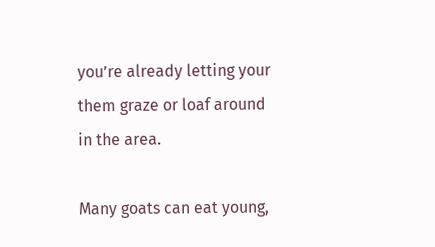you’re already letting your them graze or loaf around in the area.

Many goats can eat young,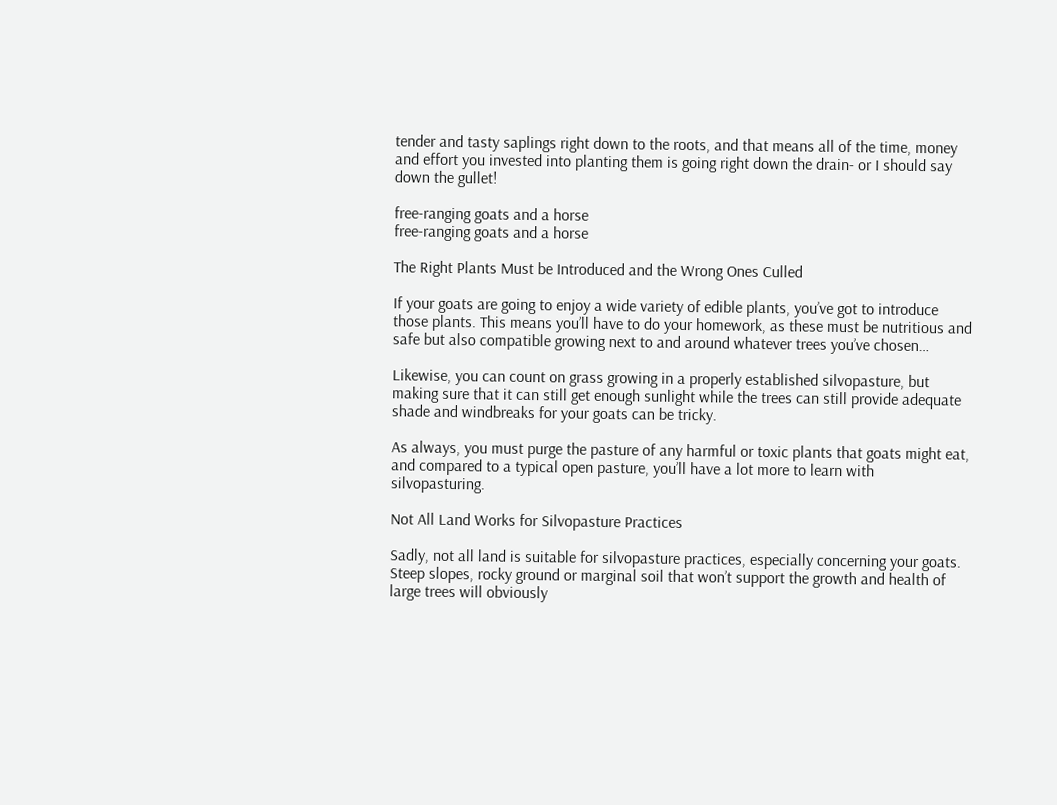tender and tasty saplings right down to the roots, and that means all of the time, money and effort you invested into planting them is going right down the drain- or I should say down the gullet!

free-ranging goats and a horse
free-ranging goats and a horse

The Right Plants Must be Introduced and the Wrong Ones Culled

If your goats are going to enjoy a wide variety of edible plants, you’ve got to introduce those plants. This means you’ll have to do your homework, as these must be nutritious and safe but also compatible growing next to and around whatever trees you’ve chosen…

Likewise, you can count on grass growing in a properly established silvopasture, but making sure that it can still get enough sunlight while the trees can still provide adequate shade and windbreaks for your goats can be tricky.

As always, you must purge the pasture of any harmful or toxic plants that goats might eat, and compared to a typical open pasture, you’ll have a lot more to learn with silvopasturing.

Not All Land Works for Silvopasture Practices

Sadly, not all land is suitable for silvopasture practices, especially concerning your goats. Steep slopes, rocky ground or marginal soil that won’t support the growth and health of large trees will obviously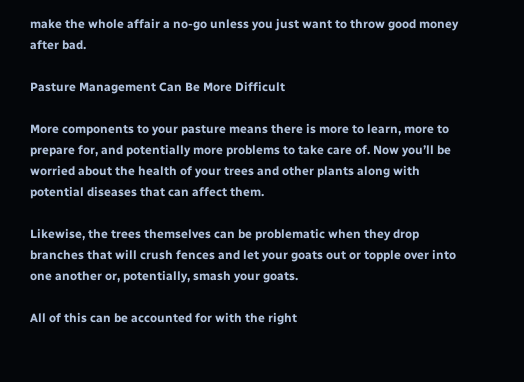make the whole affair a no-go unless you just want to throw good money after bad.

Pasture Management Can Be More Difficult

More components to your pasture means there is more to learn, more to prepare for, and potentially more problems to take care of. Now you’ll be worried about the health of your trees and other plants along with potential diseases that can affect them.

Likewise, the trees themselves can be problematic when they drop branches that will crush fences and let your goats out or topple over into one another or, potentially, smash your goats.

All of this can be accounted for with the right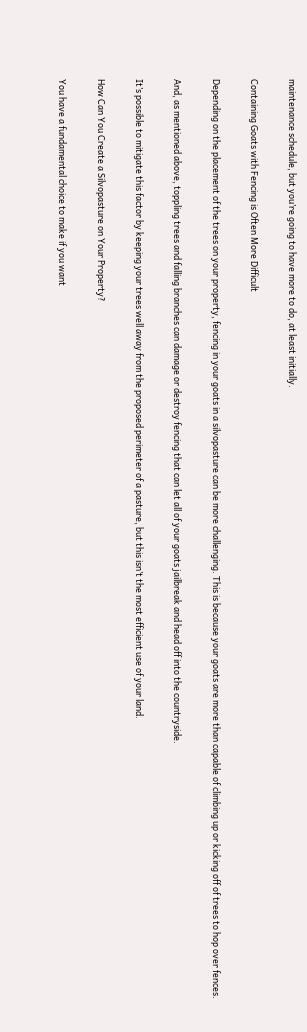maintenance schedule, but you’re going to have more to do, at least initially.

Containing Goats with Fencing is Often More Difficult

Depending on the placement of the trees on your property, fencing in your goats in a silvopasture can be more challenging. This is because your goats are more than capable of climbing up or kicking off of trees to hop over fences.

And, as mentioned above, toppling trees and falling branches can damage or destroy fencing that can let all of your goats jailbreak and head off into the countryside.

It’s possible to mitigate this factor by keeping your trees well away from the proposed perimeter of a pasture, but this isn’t the most efficient use of your land.

How Can You Create a Silvopasture on Your Property?

You have a fundamental choice to make if you want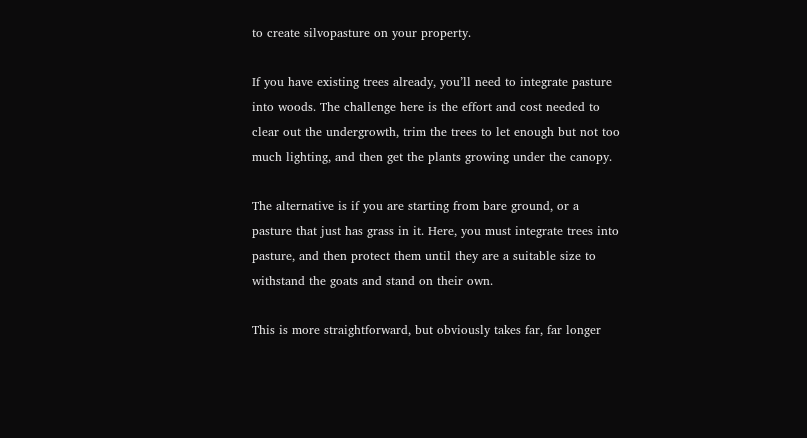to create silvopasture on your property.

If you have existing trees already, you’ll need to integrate pasture into woods. The challenge here is the effort and cost needed to clear out the undergrowth, trim the trees to let enough but not too much lighting, and then get the plants growing under the canopy.

The alternative is if you are starting from bare ground, or a pasture that just has grass in it. Here, you must integrate trees into pasture, and then protect them until they are a suitable size to withstand the goats and stand on their own.

This is more straightforward, but obviously takes far, far longer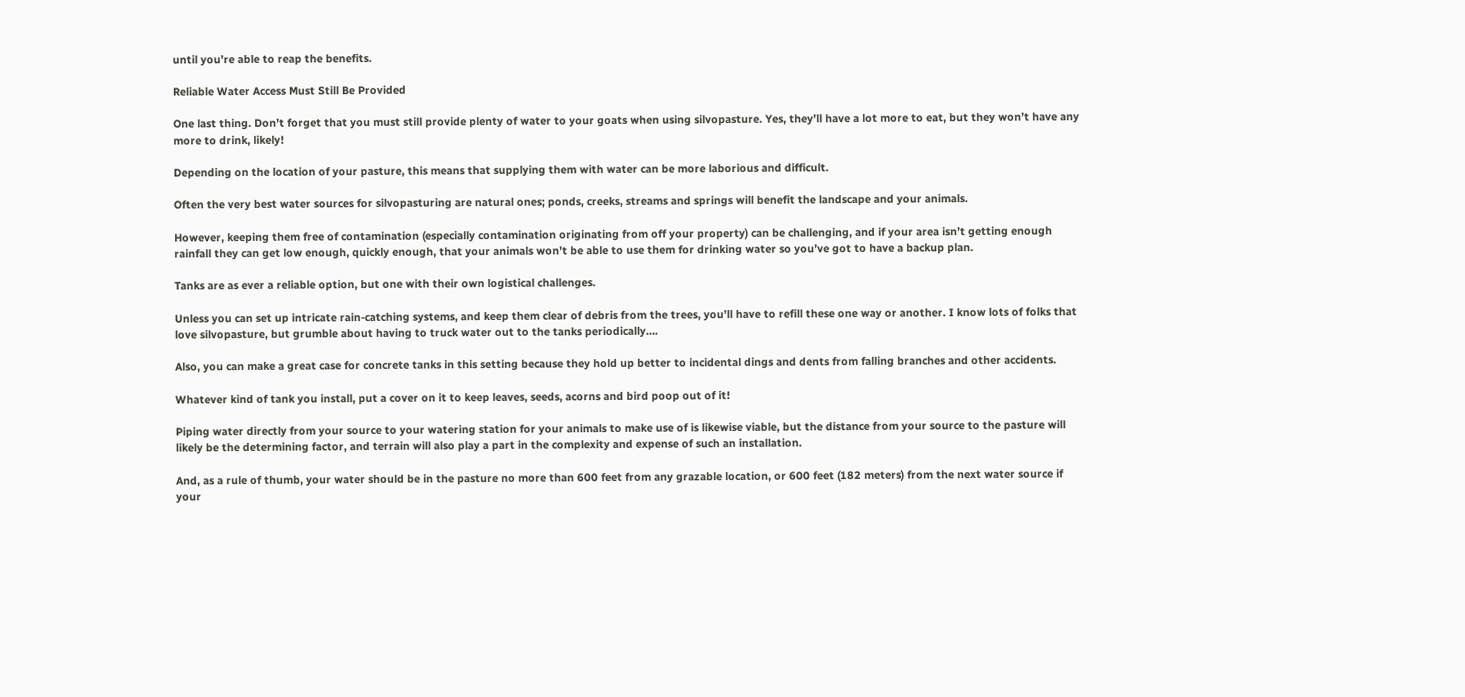until you’re able to reap the benefits.

Reliable Water Access Must Still Be Provided

One last thing. Don’t forget that you must still provide plenty of water to your goats when using silvopasture. Yes, they’ll have a lot more to eat, but they won’t have any more to drink, likely!

Depending on the location of your pasture, this means that supplying them with water can be more laborious and difficult.

Often the very best water sources for silvopasturing are natural ones; ponds, creeks, streams and springs will benefit the landscape and your animals.

However, keeping them free of contamination (especially contamination originating from off your property) can be challenging, and if your area isn’t getting enough rainfall they can get low enough, quickly enough, that your animals won’t be able to use them for drinking water so you’ve got to have a backup plan.

Tanks are as ever a reliable option, but one with their own logistical challenges.

Unless you can set up intricate rain-catching systems, and keep them clear of debris from the trees, you’ll have to refill these one way or another. I know lots of folks that love silvopasture, but grumble about having to truck water out to the tanks periodically….

Also, you can make a great case for concrete tanks in this setting because they hold up better to incidental dings and dents from falling branches and other accidents.

Whatever kind of tank you install, put a cover on it to keep leaves, seeds, acorns and bird poop out of it!

Piping water directly from your source to your watering station for your animals to make use of is likewise viable, but the distance from your source to the pasture will likely be the determining factor, and terrain will also play a part in the complexity and expense of such an installation.

And, as a rule of thumb, your water should be in the pasture no more than 600 feet from any grazable location, or 600 feet (182 meters) from the next water source if your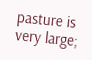pasture is very large;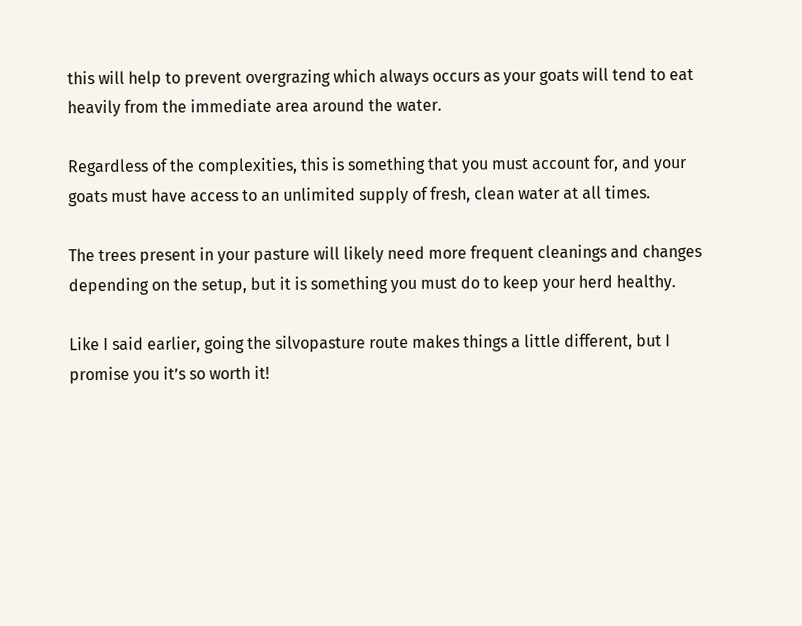this will help to prevent overgrazing which always occurs as your goats will tend to eat heavily from the immediate area around the water.

Regardless of the complexities, this is something that you must account for, and your goats must have access to an unlimited supply of fresh, clean water at all times.

The trees present in your pasture will likely need more frequent cleanings and changes depending on the setup, but it is something you must do to keep your herd healthy.

Like I said earlier, going the silvopasture route makes things a little different, but I promise you it’s so worth it!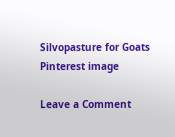Silvopasture for Goats Pinterest image

Leave a Comment